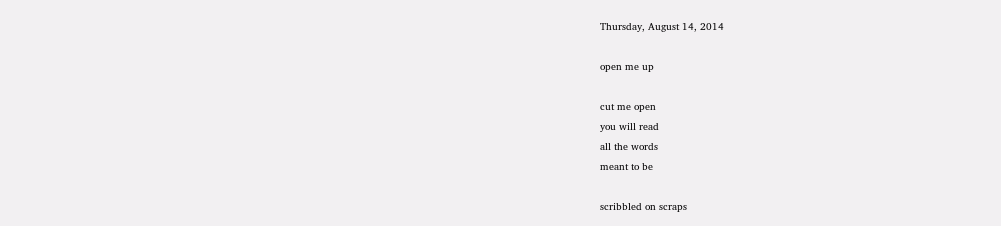Thursday, August 14, 2014

open me up

cut me open
you will read
all the words
meant to be

scribbled on scraps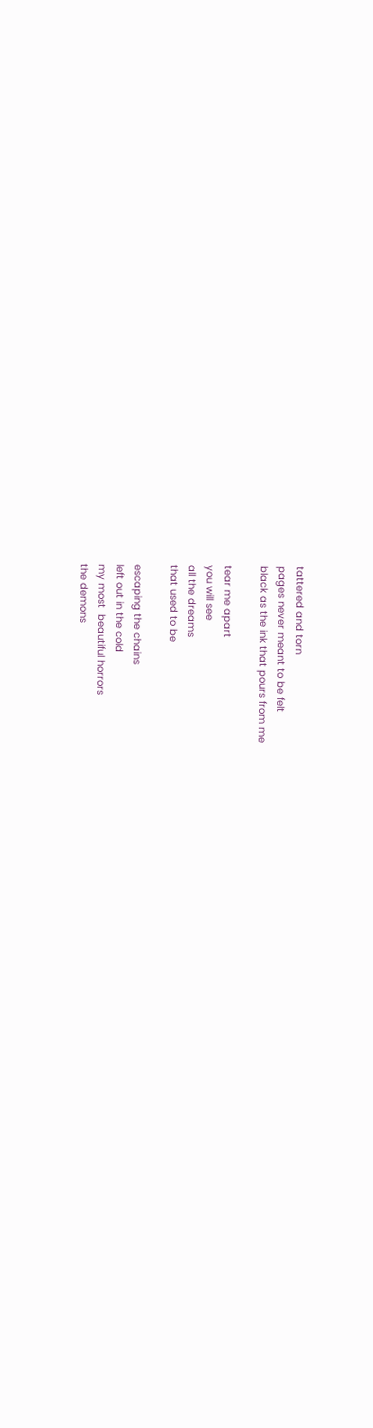tattered and torn
pages never meant to be felt
black as the ink that pours from me

tear me apart
you will see
all the dreams
that used to be

escaping the chains
left out in the cold
my most  beautiful horrors
the demons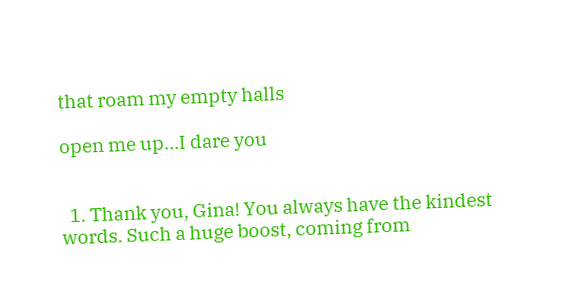that roam my empty halls

open me up...I dare you


  1. Thank you, Gina! You always have the kindest words. Such a huge boost, coming from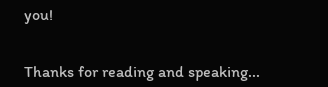you!


Thanks for reading and speaking...